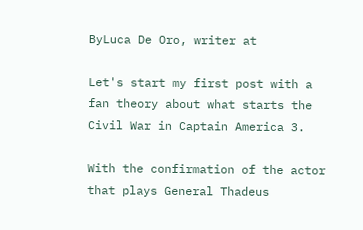ByLuca De Oro, writer at

Let's start my first post with a fan theory about what starts the Civil War in Captain America 3.

With the confirmation of the actor that plays General Thadeus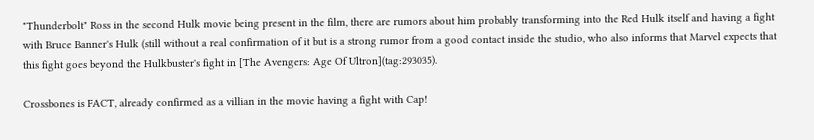"Thunderbolt" Ross in the second Hulk movie being present in the film, there are rumors about him probably transforming into the Red Hulk itself and having a fight with Bruce Banner's Hulk (still without a real confirmation of it but is a strong rumor from a good contact inside the studio, who also informs that Marvel expects that this fight goes beyond the Hulkbuster's fight in [The Avengers: Age Of Ultron](tag:293035).

Crossbones is FACT, already confirmed as a villian in the movie having a fight with Cap!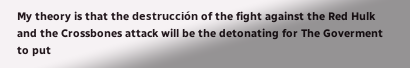My theory is that the destrucción of the fight against the Red Hulk and the Crossbones attack will be the detonating for The Goverment to put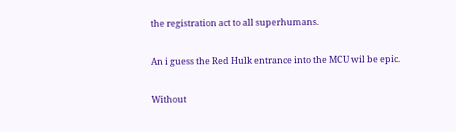the registration act to all superhumans.

An i guess the Red Hulk entrance into the MCU wil be epic.

Without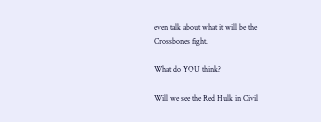even talk about what it will be the Crossbones fight.

What do YOU think?

Will we see the Red Hulk in Civil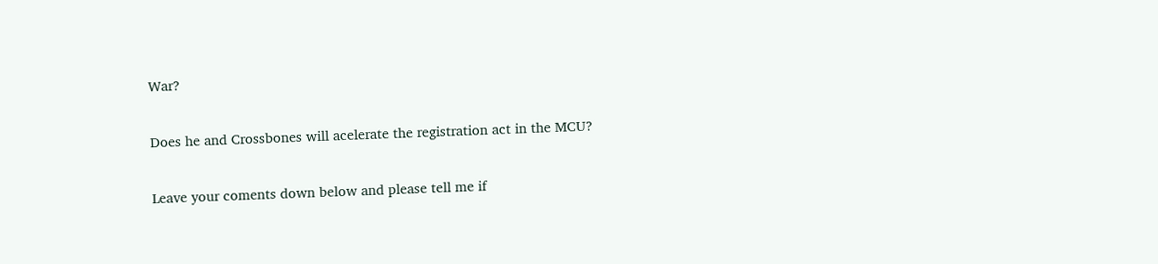War?

Does he and Crossbones will acelerate the registration act in the MCU?

Leave your coments down below and please tell me if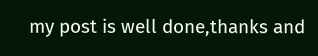my post is well done,thanks and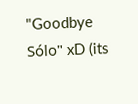"Goodbye Sólo" xD (its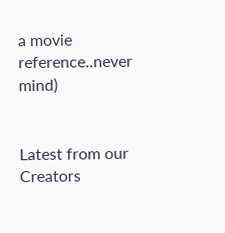a movie reference..never mind)


Latest from our Creators